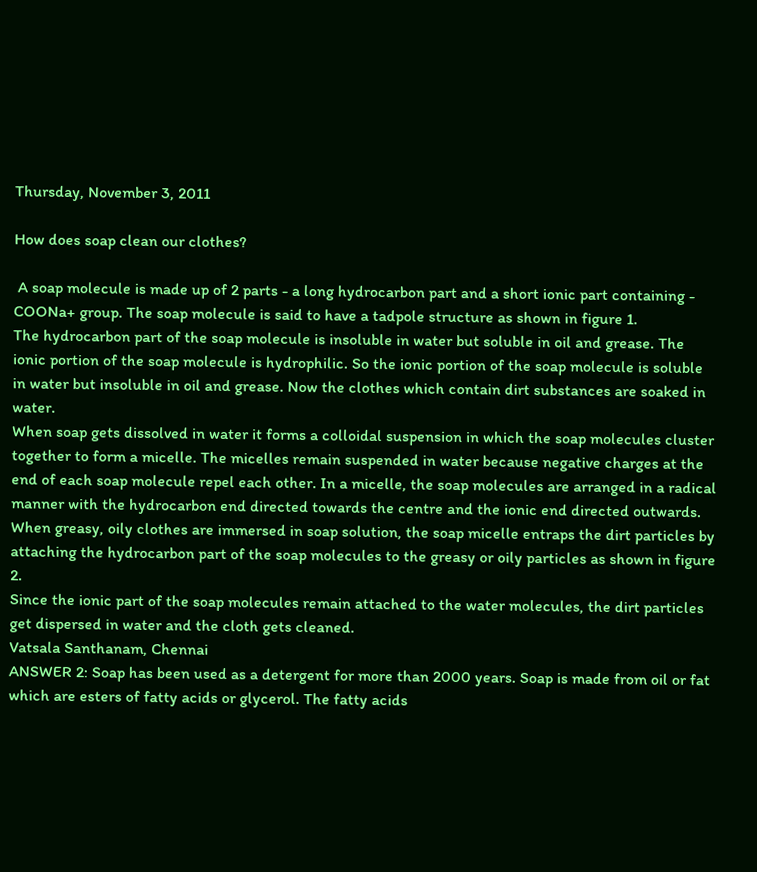Thursday, November 3, 2011

How does soap clean our clothes?

 A soap molecule is made up of 2 parts - a long hydrocarbon part and a short ionic part containing - COONa+ group. The soap molecule is said to have a tadpole structure as shown in figure 1.
The hydrocarbon part of the soap molecule is insoluble in water but soluble in oil and grease. The ionic portion of the soap molecule is hydrophilic. So the ionic portion of the soap molecule is soluble in water but insoluble in oil and grease. Now the clothes which contain dirt substances are soaked in water.
When soap gets dissolved in water it forms a colloidal suspension in which the soap molecules cluster together to form a micelle. The micelles remain suspended in water because negative charges at the end of each soap molecule repel each other. In a micelle, the soap molecules are arranged in a radical manner with the hydrocarbon end directed towards the centre and the ionic end directed outwards.
When greasy, oily clothes are immersed in soap solution, the soap micelle entraps the dirt particles by attaching the hydrocarbon part of the soap molecules to the greasy or oily particles as shown in figure 2.
Since the ionic part of the soap molecules remain attached to the water molecules, the dirt particles get dispersed in water and the cloth gets cleaned.
Vatsala Santhanam, Chennai
ANSWER 2: Soap has been used as a detergent for more than 2000 years. Soap is made from oil or fat which are esters of fatty acids or glycerol. The fatty acids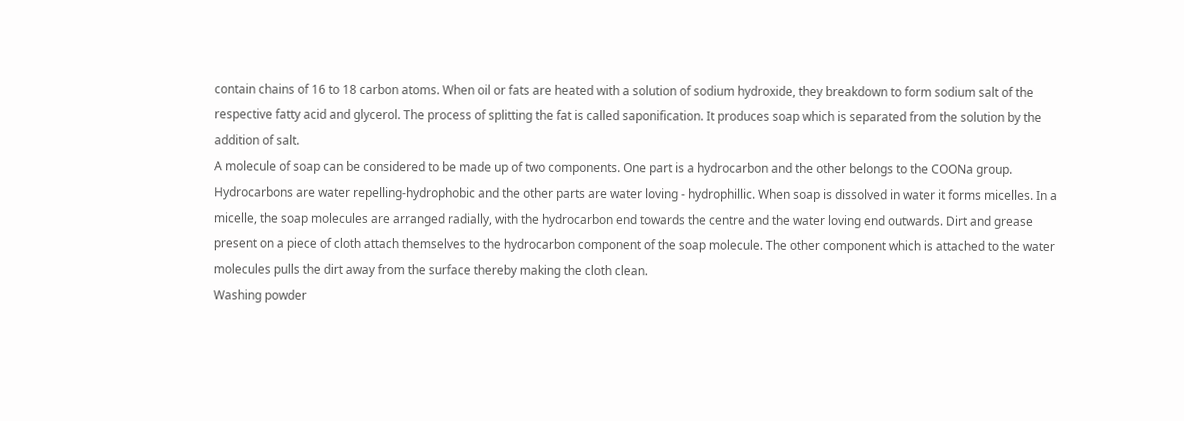contain chains of 16 to 18 carbon atoms. When oil or fats are heated with a solution of sodium hydroxide, they breakdown to form sodium salt of the respective fatty acid and glycerol. The process of splitting the fat is called saponification. It produces soap which is separated from the solution by the addition of salt.
A molecule of soap can be considered to be made up of two components. One part is a hydrocarbon and the other belongs to the COONa group. Hydrocarbons are water repelling-hydrophobic and the other parts are water loving - hydrophillic. When soap is dissolved in water it forms micelles. In a micelle, the soap molecules are arranged radially, with the hydrocarbon end towards the centre and the water loving end outwards. Dirt and grease present on a piece of cloth attach themselves to the hydrocarbon component of the soap molecule. The other component which is attached to the water molecules pulls the dirt away from the surface thereby making the cloth clean.
Washing powder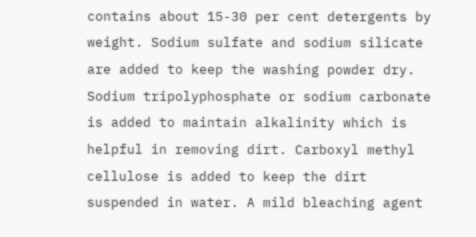contains about 15-30 per cent detergents by weight. Sodium sulfate and sodium silicate are added to keep the washing powder dry. Sodium tripolyphosphate or sodium carbonate is added to maintain alkalinity which is helpful in removing dirt. Carboxyl methyl cellulose is added to keep the dirt suspended in water. A mild bleaching agent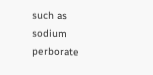such as sodium perborate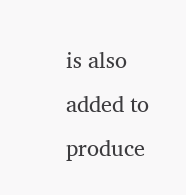is also added to produce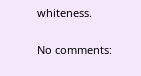whiteness.

No comments: